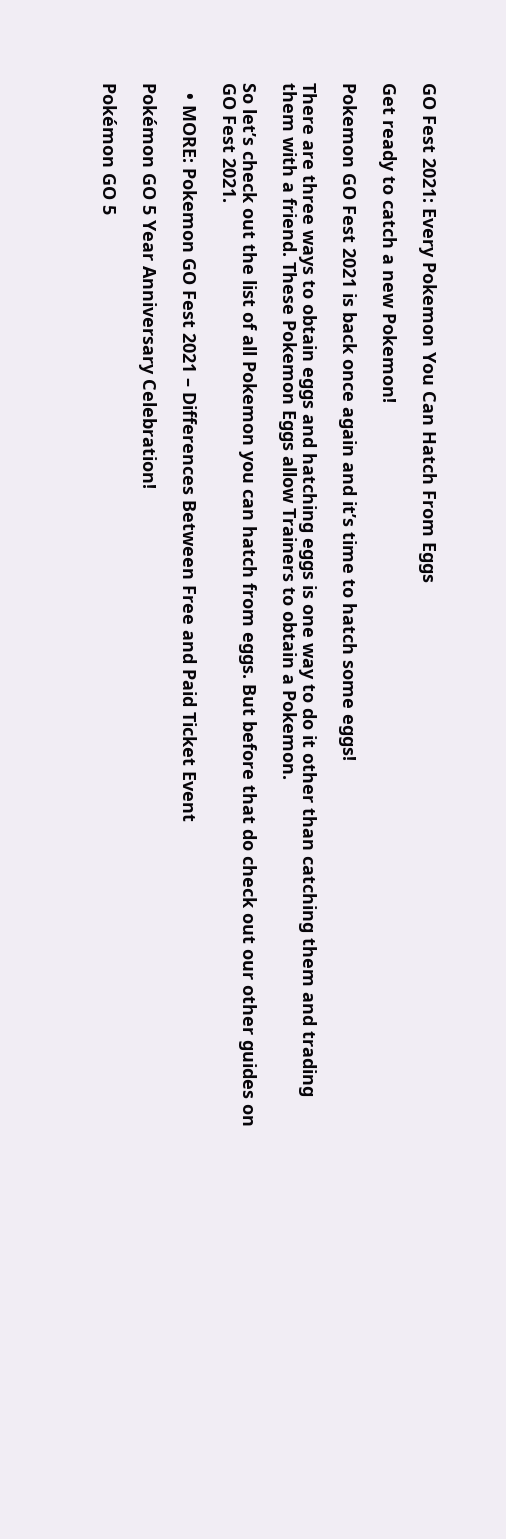GO Fest 2021: Every Pokemon You Can Hatch From Eggs

Get ready to catch a new Pokemon!

Pokemon GO Fest 2021 is back once again and it’s time to hatch some eggs!

There are three ways to obtain eggs and hatching eggs is one way to do it other than catching them and trading them with a friend. These Pokemon Eggs allow Trainers to obtain a Pokemon.

So let’s check out the list of all Pokemon you can hatch from eggs. But before that do check out our other guides on GO Fest 2021.

  • MORE: Pokemon GO Fest 2021 – Differences Between Free and Paid Ticket Event

Pokémon GO 5 Year Anniversary Celebration!

Pokémon GO 5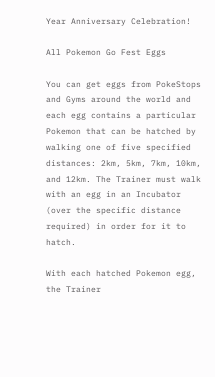Year Anniversary Celebration!

All Pokemon Go Fest Eggs

You can get eggs from PokeStops and Gyms around the world and each egg contains a particular Pokemon that can be hatched by walking one of five specified distances: 2km, 5km, 7km, 10km, and 12km. The Trainer must walk with an egg in an Incubator (over the specific distance required) in order for it to hatch.

With each hatched Pokemon egg, the Trainer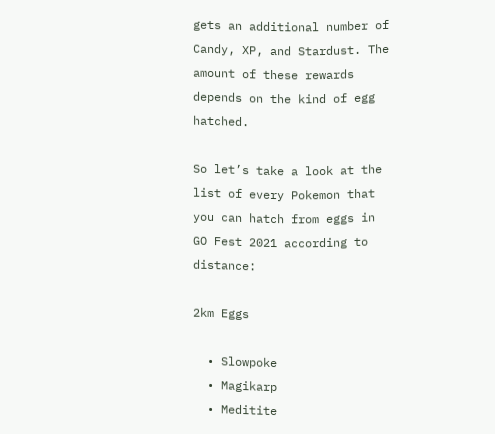gets an additional number of Candy, XP, and Stardust. The amount of these rewards depends on the kind of egg hatched.

So let’s take a look at the list of every Pokemon that you can hatch from eggs in GO Fest 2021 according to distance:

2km Eggs

  • Slowpoke
  • Magikarp
  • Meditite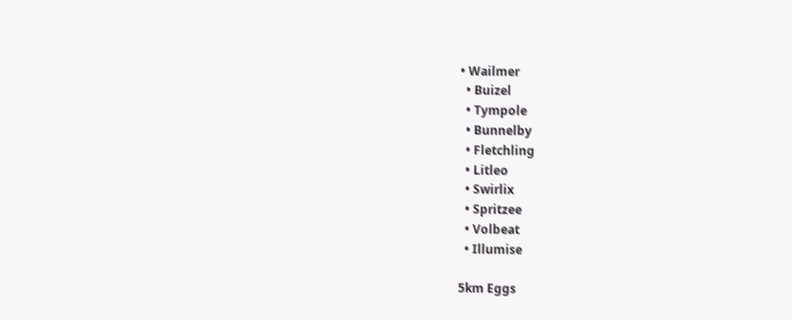• Wailmer
  • Buizel
  • Tympole
  • Bunnelby
  • Fletchling
  • Litleo
  • Swirlix
  • Spritzee
  • Volbeat
  • Illumise

5km Eggs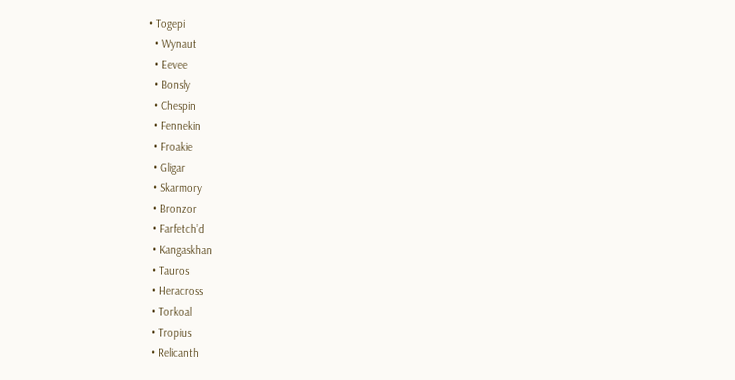• Togepi
  • Wynaut
  • Eevee
  • Bonsly
  • Chespin
  • Fennekin
  • Froakie
  • Gligar
  • Skarmory
  • Bronzor
  • Farfetch’d
  • Kangaskhan
  • Tauros
  • Heracross
  • Torkoal
  • Tropius
  • Relicanth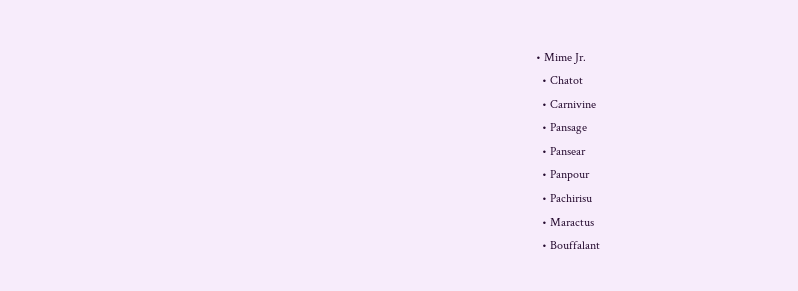• Mime Jr.
  • Chatot
  • Carnivine
  • Pansage
  • Pansear
  • Panpour
  • Pachirisu
  • Maractus
  • Bouffalant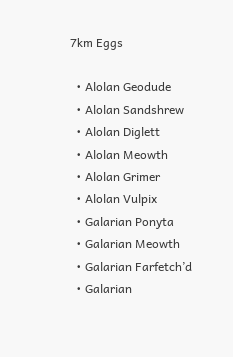7km Eggs

  • Alolan Geodude
  • Alolan Sandshrew
  • Alolan Diglett
  • Alolan Meowth
  • Alolan Grimer
  • Alolan Vulpix
  • Galarian Ponyta
  • Galarian Meowth
  • Galarian Farfetch’d
  • Galarian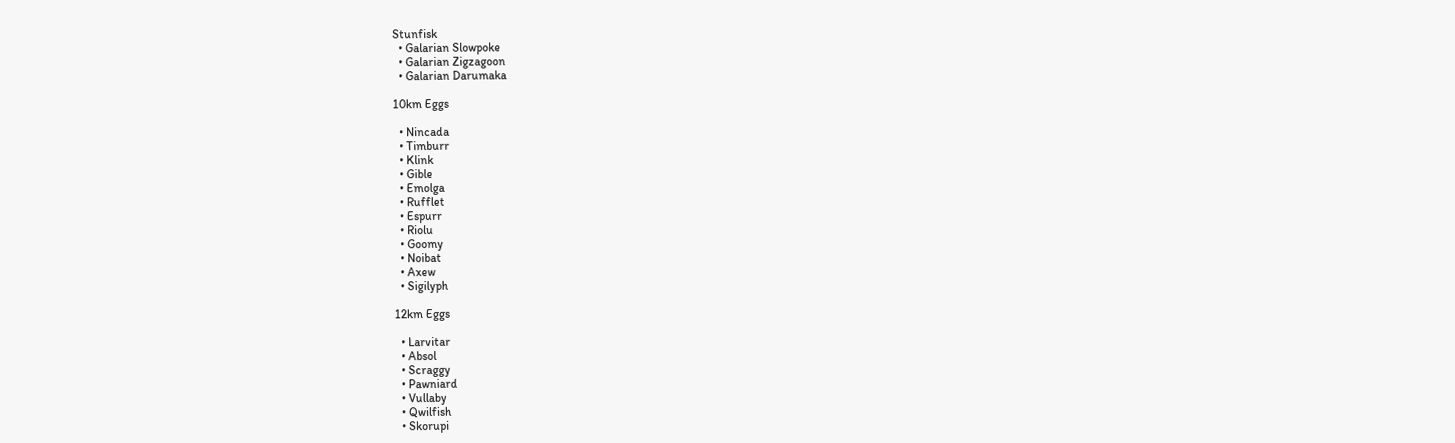Stunfisk
  • Galarian Slowpoke
  • Galarian Zigzagoon
  • Galarian Darumaka

10km Eggs

  • Nincada
  • Timburr
  • Klink
  • Gible
  • Emolga
  • Rufflet
  • Espurr
  • Riolu
  • Goomy
  • Noibat
  • Axew
  • Sigilyph

12km Eggs

  • Larvitar
  • Absol
  • Scraggy
  • Pawniard
  • Vullaby
  • Qwilfish
  • Skorupi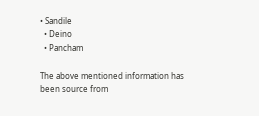• Sandile
  • Deino
  • Pancham

The above mentioned information has been source from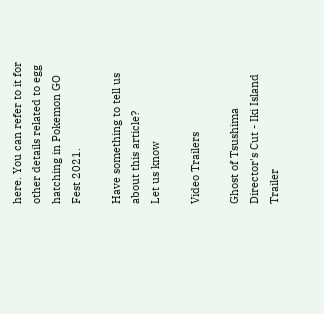here. You can refer to it for other details related to egg hatching in Pokemon GO Fest 2021.

Have something to tell us about this article?
Let us know

Video Trailers

Ghost of Tsushima Director's Cut - Iki Island Trailer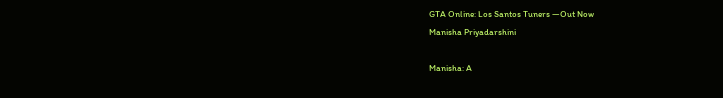GTA Online: Los Santos Tuners —Out Now
Manisha Priyadarshini

Manisha: A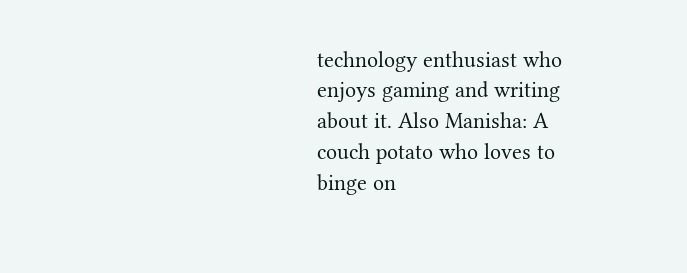technology enthusiast who enjoys gaming and writing about it. Also Manisha: A couch potato who loves to binge on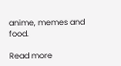anime, memes and food.

Read more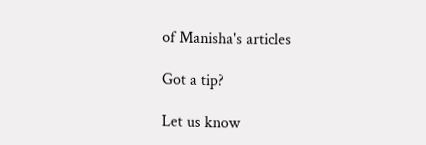of Manisha's articles

Got a tip?

Let us know